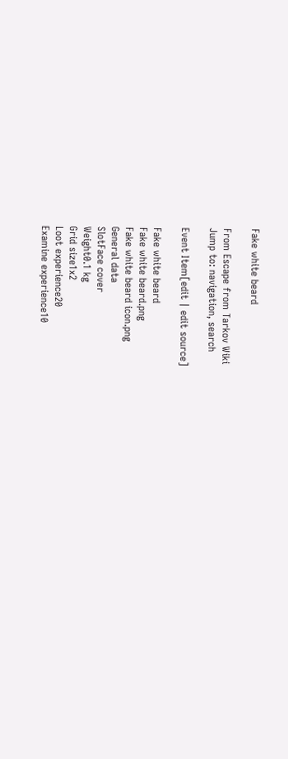Fake white beard

From Escape from Tarkov Wiki
Jump to: navigation, search

Event Item[edit | edit source]

Fake white beard
Fake white beard.png
Fake white beard icon.png
General data
SlotFace cover
Weight0.1 kg
Grid size1x2
Loot experience20
Examine experience10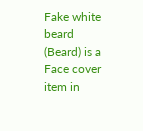Fake white beard (Beard) is a Face cover item in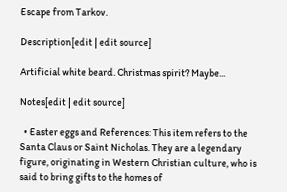Escape from Tarkov.

Description[edit | edit source]

Artificial white beard. Christmas spirit? Maybe...

Notes[edit | edit source]

  • Easter eggs and References: This item refers to the Santa Claus or Saint Nicholas. They are a legendary figure, originating in Western Christian culture, who is said to bring gifts to the homes of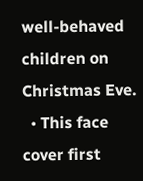well-behaved children on Christmas Eve.
  • This face cover first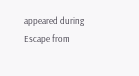appeared during Escape from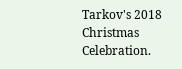Tarkov's 2018 Christmas Celebration.